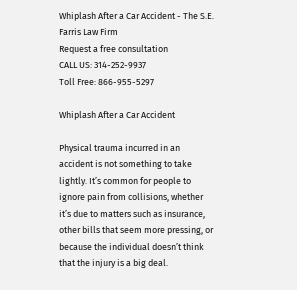Whiplash After a Car Accident - The S.E. Farris Law Firm
Request a free consultation
CALL US: 314-252-9937
Toll Free: 866-955-5297

Whiplash After a Car Accident

Physical trauma incurred in an accident is not something to take lightly. It’s common for people to ignore pain from collisions, whether it’s due to matters such as insurance, other bills that seem more pressing, or because the individual doesn’t think that the injury is a big deal.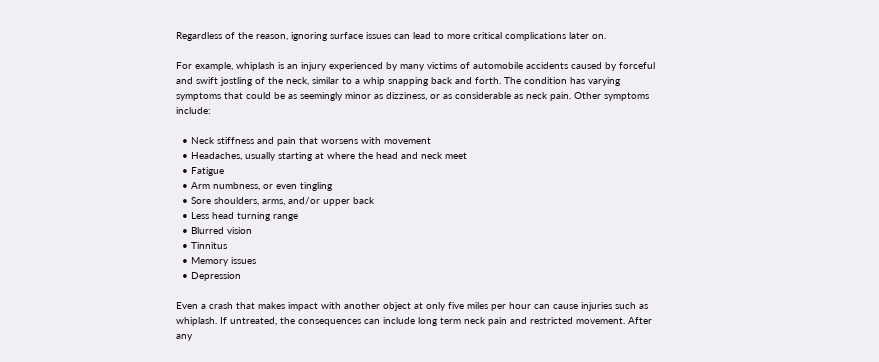Regardless of the reason, ignoring surface issues can lead to more critical complications later on.

For example, whiplash is an injury experienced by many victims of automobile accidents caused by forceful and swift jostling of the neck, similar to a whip snapping back and forth. The condition has varying symptoms that could be as seemingly minor as dizziness, or as considerable as neck pain. Other symptoms include:

  • Neck stiffness and pain that worsens with movement
  • Headaches, usually starting at where the head and neck meet
  • Fatigue
  • Arm numbness, or even tingling
  • Sore shoulders, arms, and/or upper back
  • Less head turning range
  • Blurred vision
  • Tinnitus
  • Memory issues
  • Depression

Even a crash that makes impact with another object at only five miles per hour can cause injuries such as whiplash. If untreated, the consequences can include long term neck pain and restricted movement. After any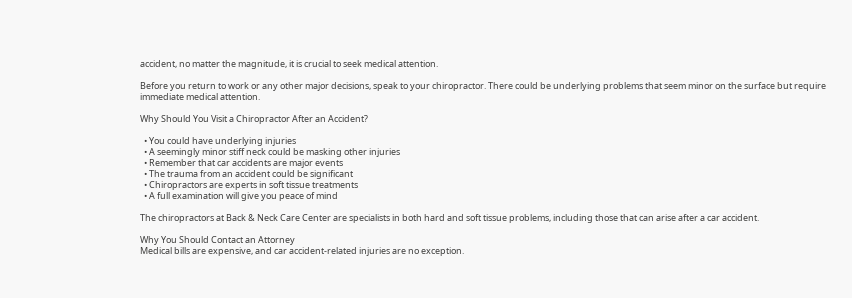accident, no matter the magnitude, it is crucial to seek medical attention.

Before you return to work or any other major decisions, speak to your chiropractor. There could be underlying problems that seem minor on the surface but require immediate medical attention.

Why Should You Visit a Chiropractor After an Accident?

  • You could have underlying injuries
  • A seemingly minor stiff neck could be masking other injuries
  • Remember that car accidents are major events
  • The trauma from an accident could be significant
  • Chiropractors are experts in soft tissue treatments
  • A full examination will give you peace of mind

The chiropractors at Back & Neck Care Center are specialists in both hard and soft tissue problems, including those that can arise after a car accident.

Why You Should Contact an Attorney
Medical bills are expensive, and car accident-related injuries are no exception.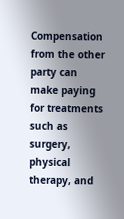Compensation from the other party can make paying for treatments such as surgery, physical therapy, and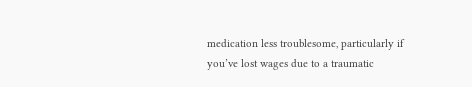medication less troublesome, particularly if you’ve lost wages due to a traumatic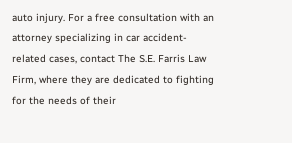auto injury. For a free consultation with an attorney specializing in car accident-related cases, contact The S.E. Farris Law Firm, where they are dedicated to fighting for the needs of their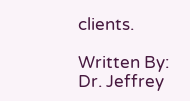clients.

Written By: Dr. Jeffrey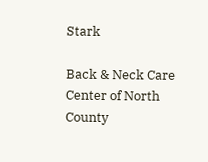Stark

Back & Neck Care Center of North County